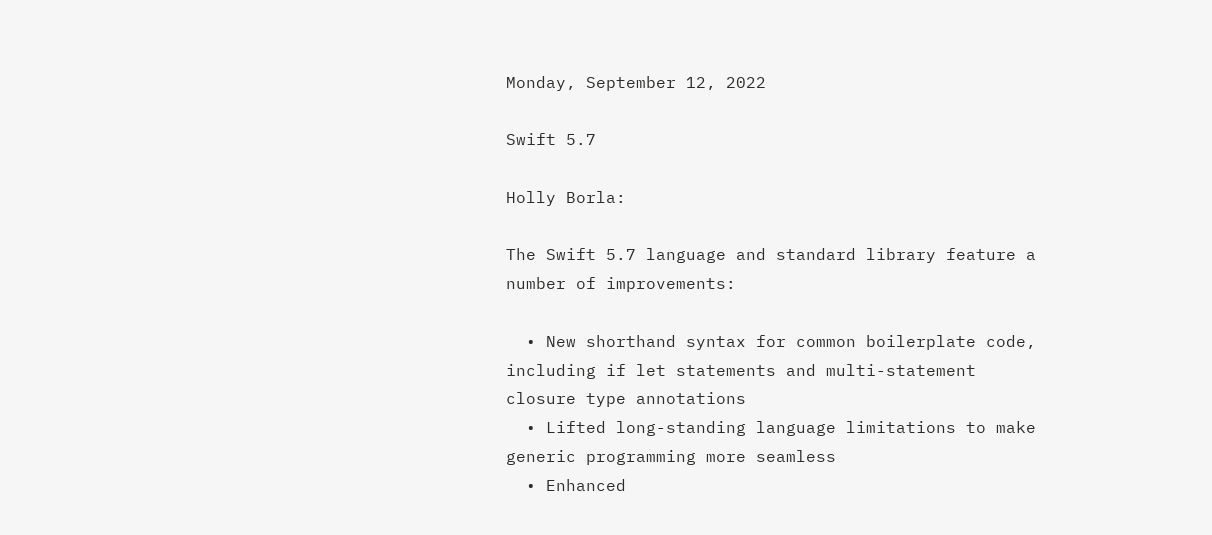Monday, September 12, 2022

Swift 5.7

Holly Borla:

The Swift 5.7 language and standard library feature a number of improvements:

  • New shorthand syntax for common boilerplate code, including if let statements and multi-statement closure type annotations
  • Lifted long-standing language limitations to make generic programming more seamless
  • Enhanced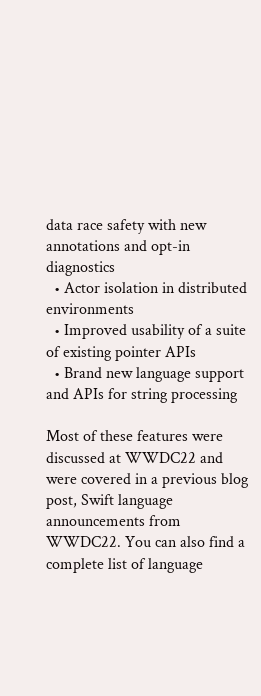data race safety with new annotations and opt-in diagnostics
  • Actor isolation in distributed environments
  • Improved usability of a suite of existing pointer APIs
  • Brand new language support and APIs for string processing

Most of these features were discussed at WWDC22 and were covered in a previous blog post, Swift language announcements from WWDC22. You can also find a complete list of language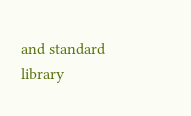and standard library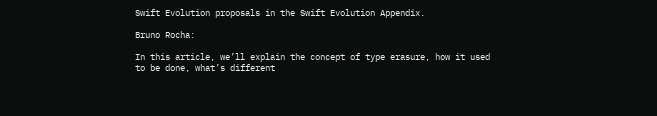Swift Evolution proposals in the Swift Evolution Appendix.

Bruno Rocha:

In this article, we’ll explain the concept of type erasure, how it used to be done, what’s different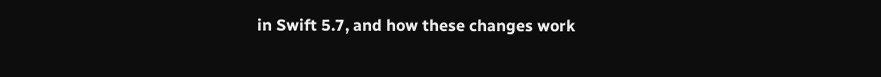in Swift 5.7, and how these changes work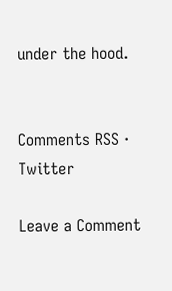under the hood.


Comments RSS · Twitter

Leave a Comment